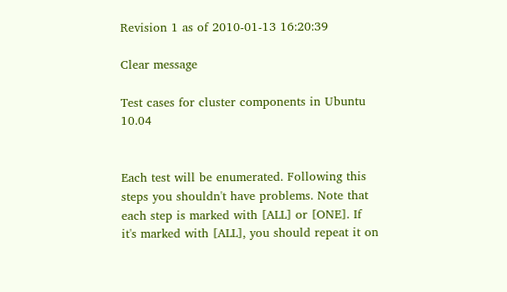Revision 1 as of 2010-01-13 16:20:39

Clear message

Test cases for cluster components in Ubuntu 10.04


Each test will be enumerated. Following this steps you shouldn't have problems. Note that each step is marked with [ALL] or [ONE]. If it's marked with [ALL], you should repeat it on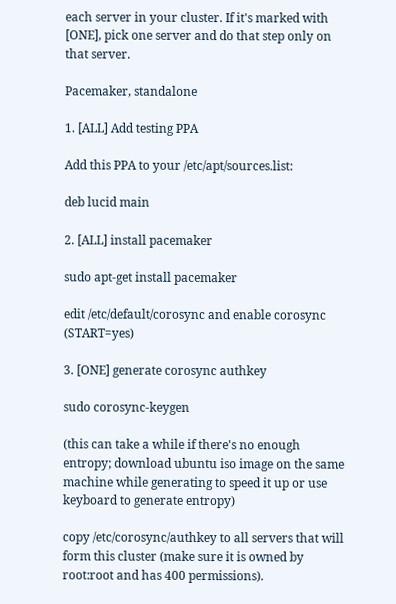each server in your cluster. If it's marked with [ONE], pick one server and do that step only on that server.

Pacemaker, standalone

1. [ALL] Add testing PPA

Add this PPA to your /etc/apt/sources.list:

deb lucid main

2. [ALL] install pacemaker

sudo apt-get install pacemaker

edit /etc/default/corosync and enable corosync (START=yes)

3. [ONE] generate corosync authkey

sudo corosync-keygen

(this can take a while if there's no enough entropy; download ubuntu iso image on the same machine while generating to speed it up or use keyboard to generate entropy)

copy /etc/corosync/authkey to all servers that will form this cluster (make sure it is owned by root:root and has 400 permissions).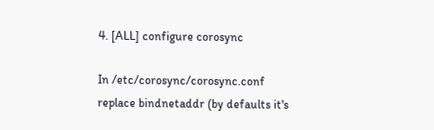4. [ALL] configure corosync

In /etc/corosync/corosync.conf replace bindnetaddr (by defaults it's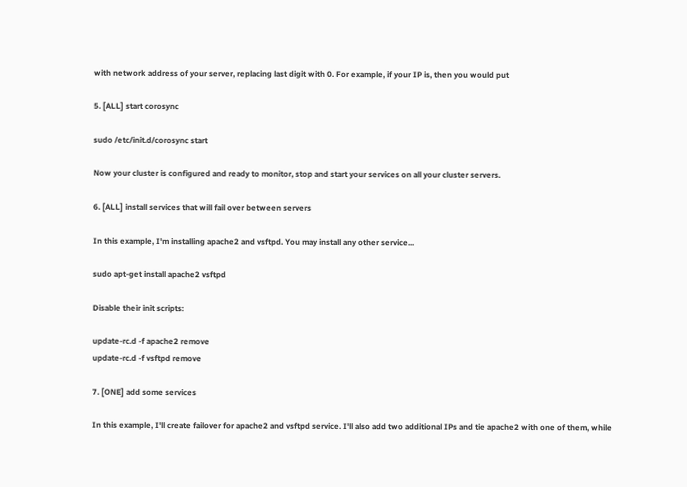with network address of your server, replacing last digit with 0. For example, if your IP is, then you would put

5. [ALL] start corosync

sudo /etc/init.d/corosync start

Now your cluster is configured and ready to monitor, stop and start your services on all your cluster servers.

6. [ALL] install services that will fail over between servers

In this example, I'm installing apache2 and vsftpd. You may install any other service...

sudo apt-get install apache2 vsftpd

Disable their init scripts:

update-rc.d -f apache2 remove
update-rc.d -f vsftpd remove

7. [ONE] add some services

In this example, I'll create failover for apache2 and vsftpd service. I'll also add two additional IPs and tie apache2 with one of them, while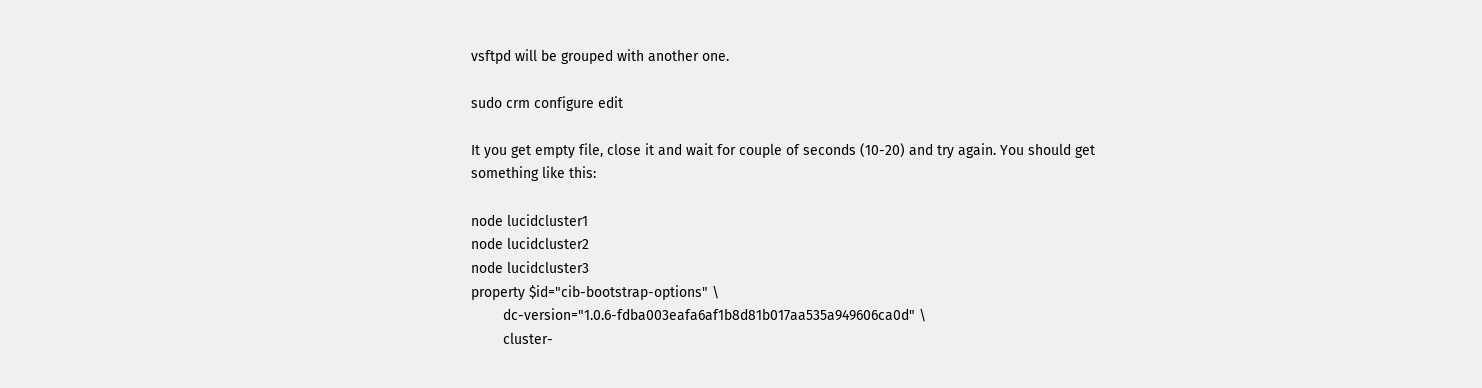vsftpd will be grouped with another one.

sudo crm configure edit

It you get empty file, close it and wait for couple of seconds (10-20) and try again. You should get something like this:

node lucidcluster1
node lucidcluster2
node lucidcluster3
property $id="cib-bootstrap-options" \
        dc-version="1.0.6-fdba003eafa6af1b8d81b017aa535a949606ca0d" \
        cluster-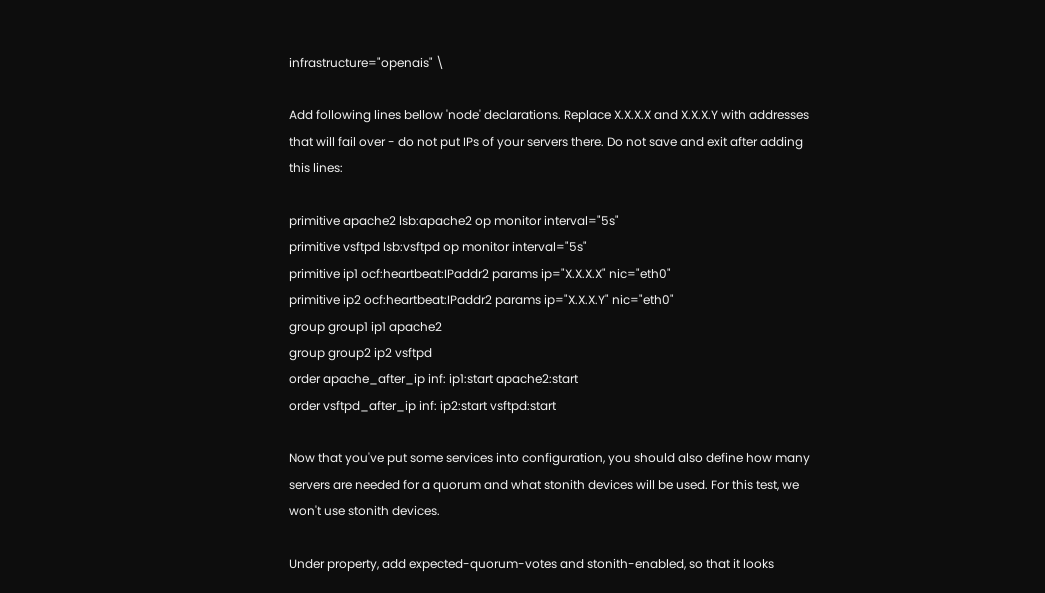infrastructure="openais" \

Add following lines bellow 'node' declarations. Replace X.X.X.X and X.X.X.Y with addresses that will fail over - do not put IPs of your servers there. Do not save and exit after adding this lines:

primitive apache2 lsb:apache2 op monitor interval="5s"
primitive vsftpd lsb:vsftpd op monitor interval="5s"
primitive ip1 ocf:heartbeat:IPaddr2 params ip="X.X.X.X" nic="eth0"
primitive ip2 ocf:heartbeat:IPaddr2 params ip="X.X.X.Y" nic="eth0"
group group1 ip1 apache2
group group2 ip2 vsftpd
order apache_after_ip inf: ip1:start apache2:start
order vsftpd_after_ip inf: ip2:start vsftpd:start

Now that you've put some services into configuration, you should also define how many servers are needed for a quorum and what stonith devices will be used. For this test, we won't use stonith devices.

Under property, add expected-quorum-votes and stonith-enabled, so that it looks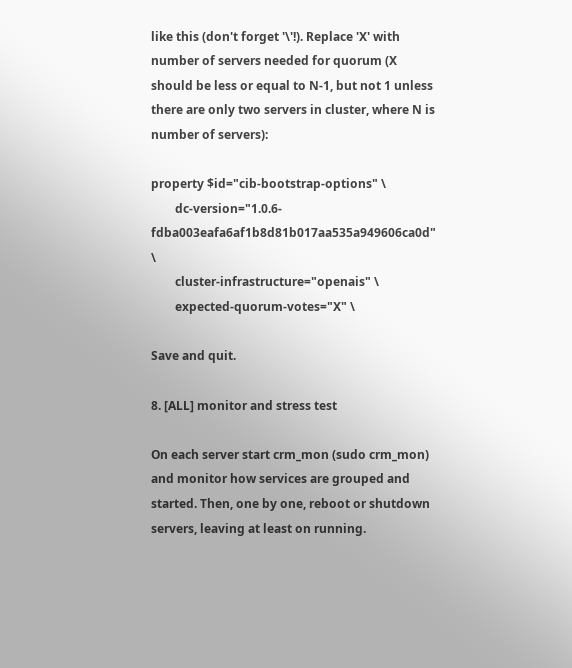like this (don't forget '\'!). Replace 'X' with number of servers needed for quorum (X should be less or equal to N-1, but not 1 unless there are only two servers in cluster, where N is number of servers):

property $id="cib-bootstrap-options" \
        dc-version="1.0.6-fdba003eafa6af1b8d81b017aa535a949606ca0d" \
        cluster-infrastructure="openais" \
        expected-quorum-votes="X" \

Save and quit.

8. [ALL] monitor and stress test

On each server start crm_mon (sudo crm_mon) and monitor how services are grouped and started. Then, one by one, reboot or shutdown servers, leaving at least on running.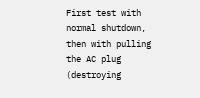First test with normal shutdown, then with pulling the AC plug (destroying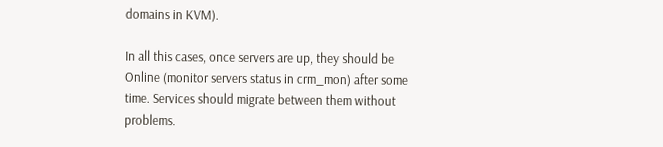domains in KVM).

In all this cases, once servers are up, they should be Online (monitor servers status in crm_mon) after some time. Services should migrate between them without problems.